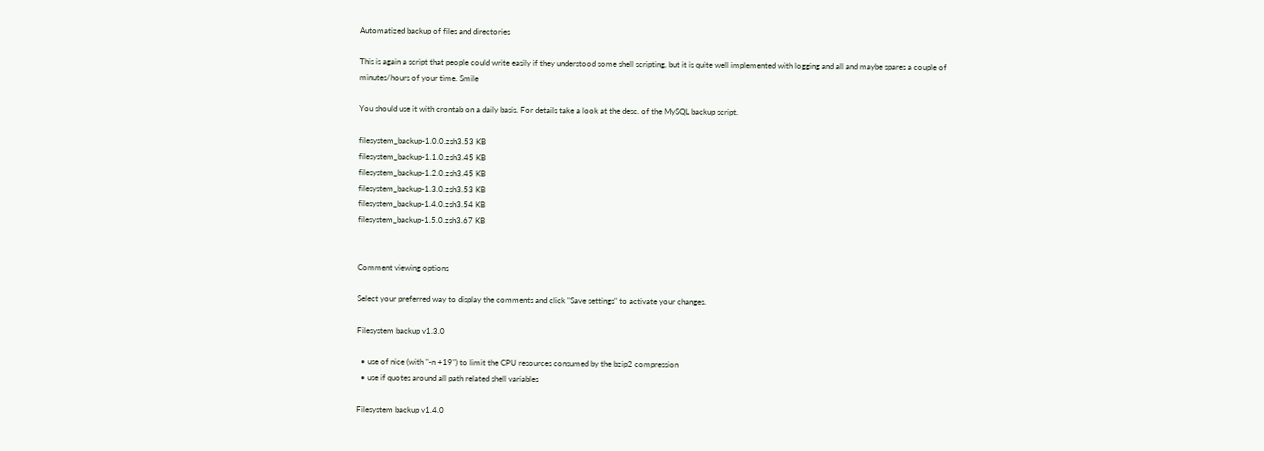Automatized backup of files and directories

This is again a script that people could write easily if they understood some shell scripting, but it is quite well implemented with logging and all and maybe spares a couple of minutes/hours of your time. Smile

You should use it with crontab on a daily basis. For details take a look at the desc. of the MySQL backup script.

filesystem_backup-1.0.0.zsh3.53 KB
filesystem_backup-1.1.0.zsh3.45 KB
filesystem_backup-1.2.0.zsh3.45 KB
filesystem_backup-1.3.0.zsh3.53 KB
filesystem_backup-1.4.0.zsh3.54 KB
filesystem_backup-1.5.0.zsh3.67 KB


Comment viewing options

Select your preferred way to display the comments and click "Save settings" to activate your changes.

Filesystem backup v1.3.0

  • use of nice (with "-n +19") to limit the CPU resources consumed by the bzip2 compression
  • use if quotes around all path related shell variables

Filesystem backup v1.4.0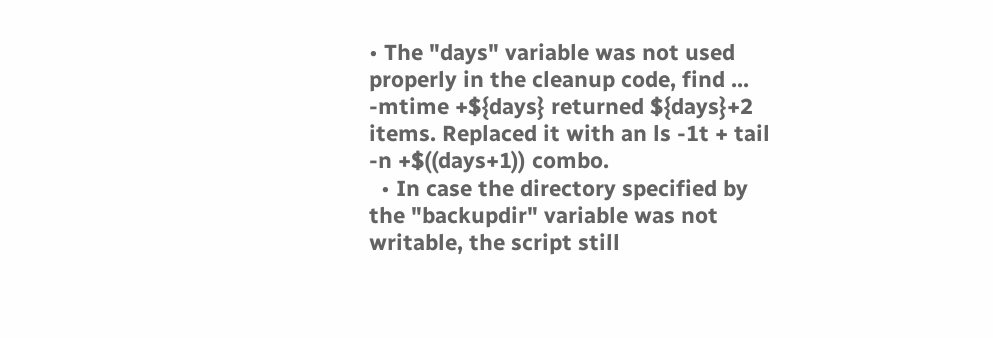• The "days" variable was not used properly in the cleanup code, find ... -mtime +${days} returned ${days}+2 items. Replaced it with an ls -1t + tail -n +$((days+1)) combo.
  • In case the directory specified by the "backupdir" variable was not writable, the script still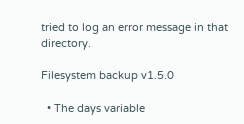tried to log an error message in that directory.

Filesystem backup v1.5.0

  • The days variable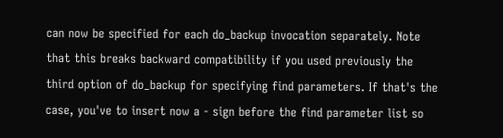can now be specified for each do_backup invocation separately. Note that this breaks backward compatibility if you used previously the third option of do_backup for specifying find parameters. If that's the case, you've to insert now a - sign before the find parameter list so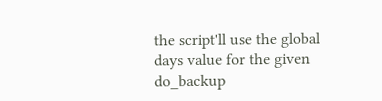the script'll use the global days value for the given do_backup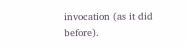invocation (as it did before).